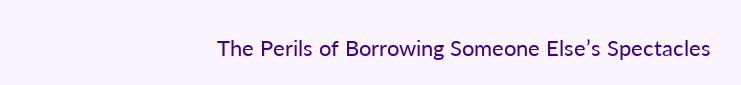The Perils of Borrowing Someone Else’s Spectacles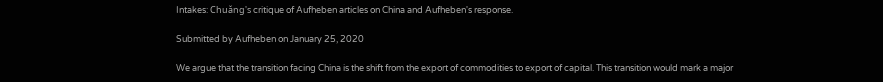Intakes: Chuǎng's critique of Aufheben articles on China and Aufheben's response.

Submitted by Aufheben on January 25, 2020

We argue that the transition facing China is the shift from the export of commodities to export of capital. This transition would mark a major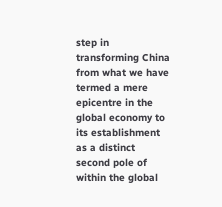step in transforming China from what we have termed a mere epicentre in the global economy to its establishment as a distinct second pole of within the global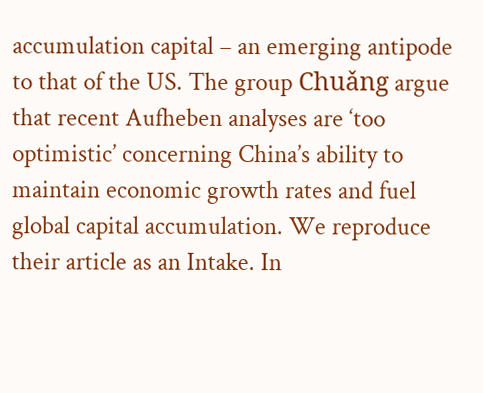accumulation capital – an emerging antipode to that of the US. The group Chuǎng argue that recent Aufheben analyses are ‘too optimistic’ concerning China’s ability to maintain economic growth rates and fuel global capital accumulation. We reproduce their article as an Intake. In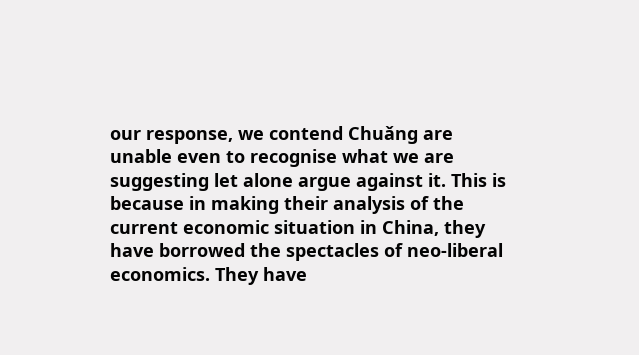our response, we contend Chuǎng are unable even to recognise what we are suggesting let alone argue against it. This is because in making their analysis of the current economic situation in China, they have borrowed the spectacles of neo-liberal economics. They have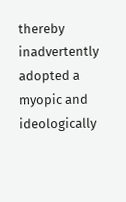thereby inadvertently adopted a myopic and ideologically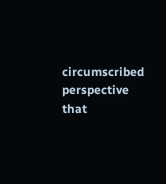circumscribed perspective that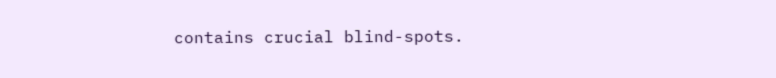contains crucial blind-spots.